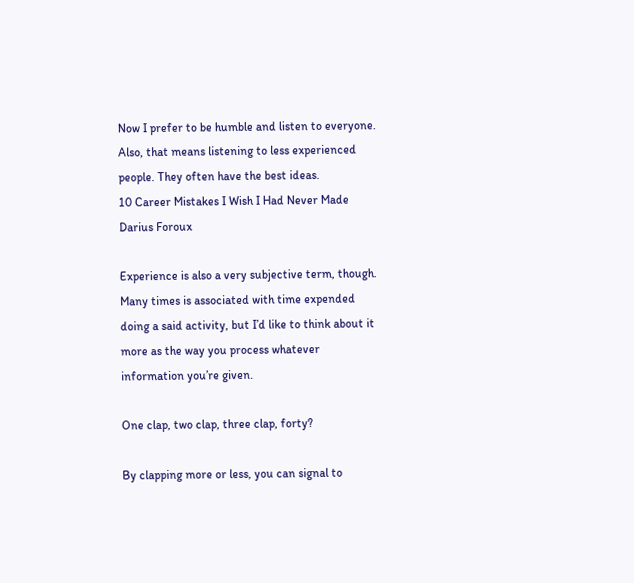Now I prefer to be humble and listen to everyone. Also, that means listening to less experienced people. They often have the best ideas.
10 Career Mistakes I Wish I Had Never Made
Darius Foroux

Experience is also a very subjective term, though. Many times is associated with time expended doing a said activity, but I’d like to think about it more as the way you process whatever information you’re given.

One clap, two clap, three clap, forty?

By clapping more or less, you can signal to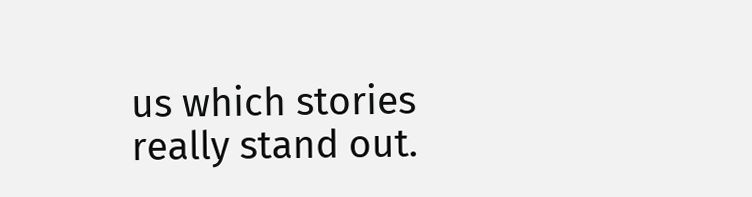us which stories really stand out.